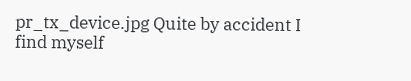pr_tx_device.jpg Quite by accident I find myself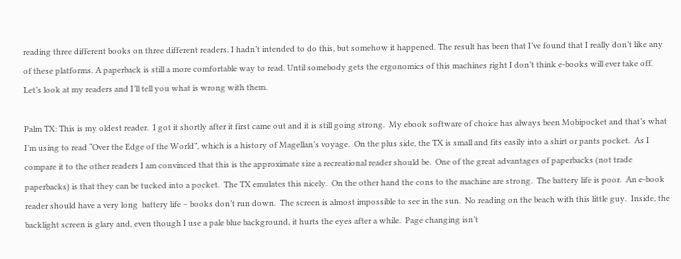reading three different books on three different readers. I hadn’t intended to do this, but somehow it happened. The result has been that I’ve found that I really don’t like any of these platforms. A paperback is still a more comfortable way to read. Until somebody gets the ergonomics of this machines right I don’t think e-books will ever take off. Let’s look at my readers and I’ll tell you what is wrong with them.

Palm TX: This is my oldest reader.  I got it shortly after it first came out and it is still going strong.  My ebook software of choice has always been Mobipocket and that’s what I’m using to read “Over the Edge of the World”, which is a history of Magellan’s voyage.  On the plus side, the TX is small and fits easily into a shirt or pants pocket.  As I compare it to the other readers I am convinced that this is the approximate size a recreational reader should be.  One of the great advantages of paperbacks (not trade paperbacks) is that they can be tucked into a pocket.  The TX emulates this nicely.  On the other hand the cons to the machine are strong.  The battery life is poor.  An e-book reader should have a very long  battery life – books don’t run down.  The screen is almost impossible to see in the sun.  No reading on the beach with this little guy.  Inside, the backlight screen is glary and, even though I use a pale blue background, it hurts the eyes after a while.  Page changing isn’t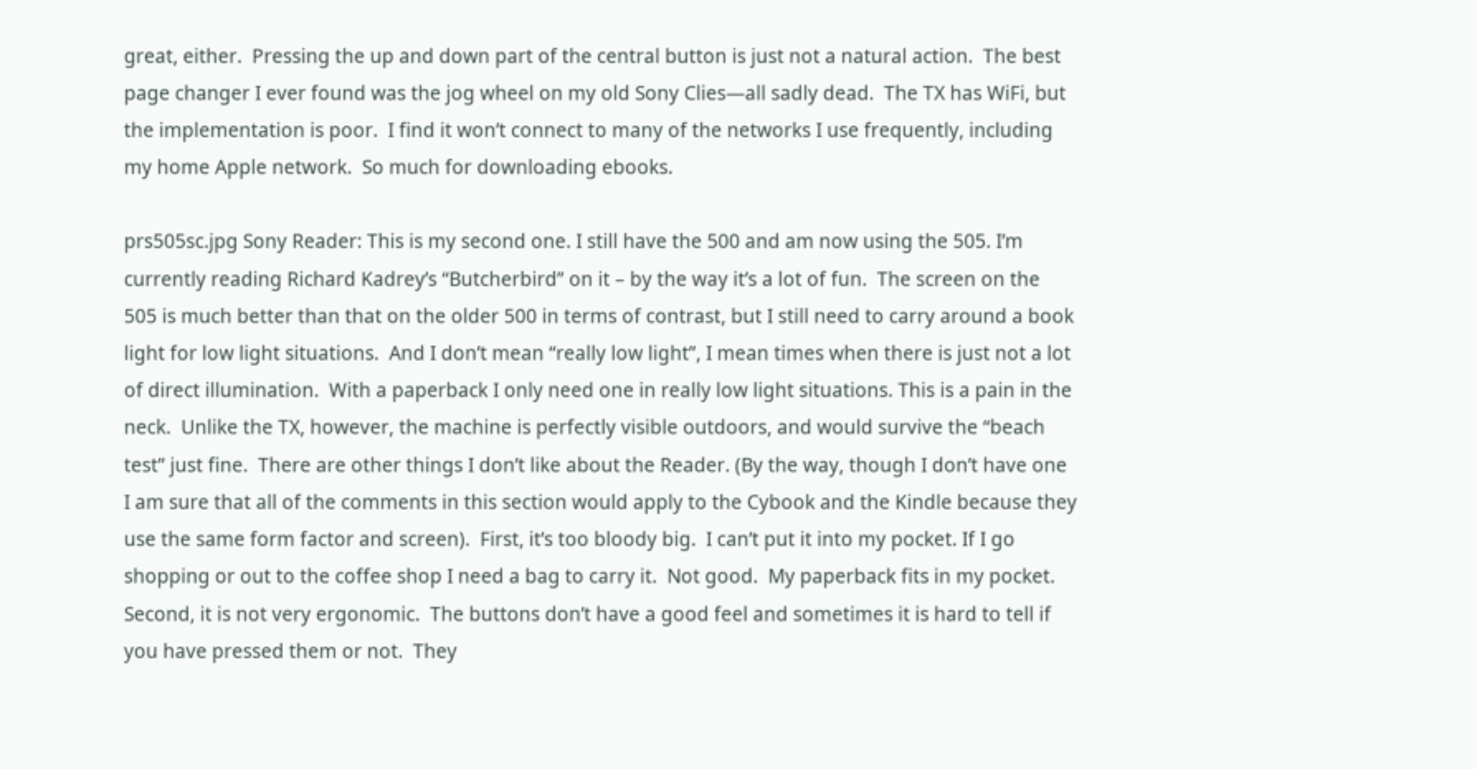great, either.  Pressing the up and down part of the central button is just not a natural action.  The best page changer I ever found was the jog wheel on my old Sony Clies—all sadly dead.  The TX has WiFi, but the implementation is poor.  I find it won’t connect to many of the networks I use frequently, including my home Apple network.  So much for downloading ebooks.

prs505sc.jpg Sony Reader: This is my second one. I still have the 500 and am now using the 505. I’m currently reading Richard Kadrey’s “Butcherbird” on it – by the way it’s a lot of fun.  The screen on the 505 is much better than that on the older 500 in terms of contrast, but I still need to carry around a book light for low light situations.  And I don’t mean “really low light”, I mean times when there is just not a lot of direct illumination.  With a paperback I only need one in really low light situations. This is a pain in the neck.  Unlike the TX, however, the machine is perfectly visible outdoors, and would survive the “beach test” just fine.  There are other things I don’t like about the Reader. (By the way, though I don’t have one I am sure that all of the comments in this section would apply to the Cybook and the Kindle because they use the same form factor and screen).  First, it’s too bloody big.  I can’t put it into my pocket. If I go shopping or out to the coffee shop I need a bag to carry it.  Not good.  My paperback fits in my pocket. Second, it is not very ergonomic.  The buttons don’t have a good feel and sometimes it is hard to tell if you have pressed them or not.  They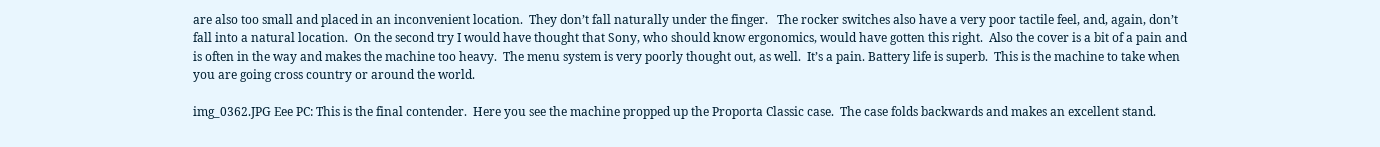are also too small and placed in an inconvenient location.  They don’t fall naturally under the finger.   The rocker switches also have a very poor tactile feel, and, again, don’t fall into a natural location.  On the second try I would have thought that Sony, who should know ergonomics, would have gotten this right.  Also the cover is a bit of a pain and is often in the way and makes the machine too heavy.  The menu system is very poorly thought out, as well.  It’s a pain. Battery life is superb.  This is the machine to take when you are going cross country or around the world.

img_0362.JPG Eee PC: This is the final contender.  Here you see the machine propped up the Proporta Classic case.  The case folds backwards and makes an excellent stand.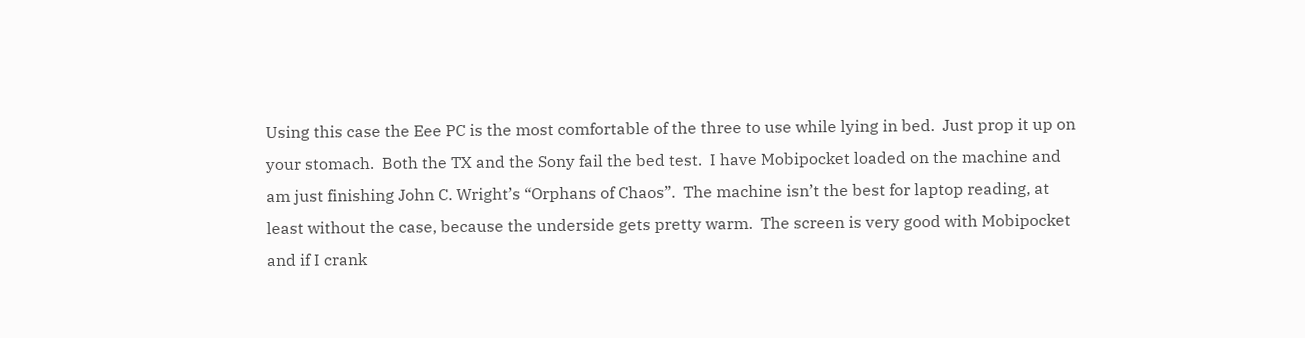Using this case the Eee PC is the most comfortable of the three to use while lying in bed.  Just prop it up on your stomach.  Both the TX and the Sony fail the bed test.  I have Mobipocket loaded on the machine and am just finishing John C. Wright’s “Orphans of Chaos”.  The machine isn’t the best for laptop reading, at least without the case, because the underside gets pretty warm.  The screen is very good with Mobipocket and if I crank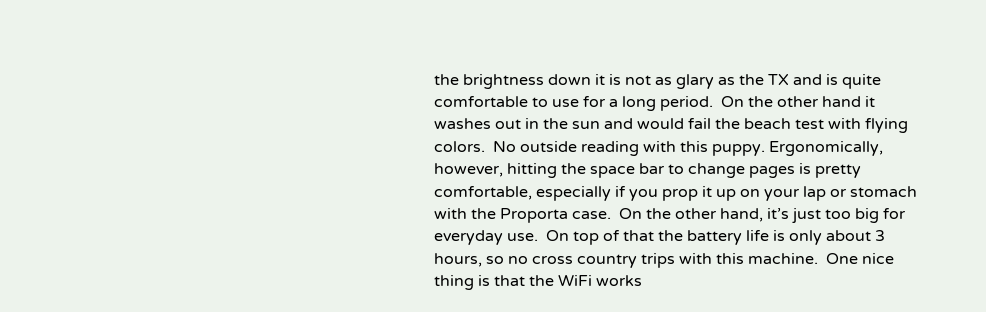the brightness down it is not as glary as the TX and is quite comfortable to use for a long period.  On the other hand it washes out in the sun and would fail the beach test with flying colors.  No outside reading with this puppy. Ergonomically, however, hitting the space bar to change pages is pretty comfortable, especially if you prop it up on your lap or stomach with the Proporta case.  On the other hand, it’s just too big for everyday use.  On top of that the battery life is only about 3 hours, so no cross country trips with this machine.  One nice thing is that the WiFi works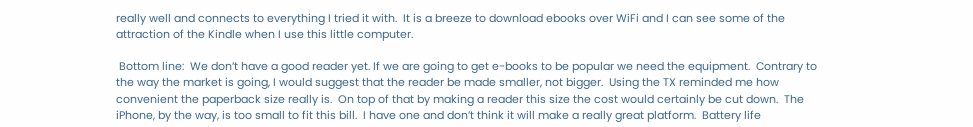really well and connects to everything I tried it with.  It is a breeze to download ebooks over WiFi and I can see some of the attraction of the Kindle when I use this little computer.

 Bottom line:  We don’t have a good reader yet. If we are going to get e-books to be popular we need the equipment.  Contrary to the way the market is going, I would suggest that the reader be made smaller, not bigger.  Using the TX reminded me how convenient the paperback size really is.  On top of that by making a reader this size the cost would certainly be cut down.  The iPhone, by the way, is too small to fit this bill.  I have one and don’t think it will make a really great platform.  Battery life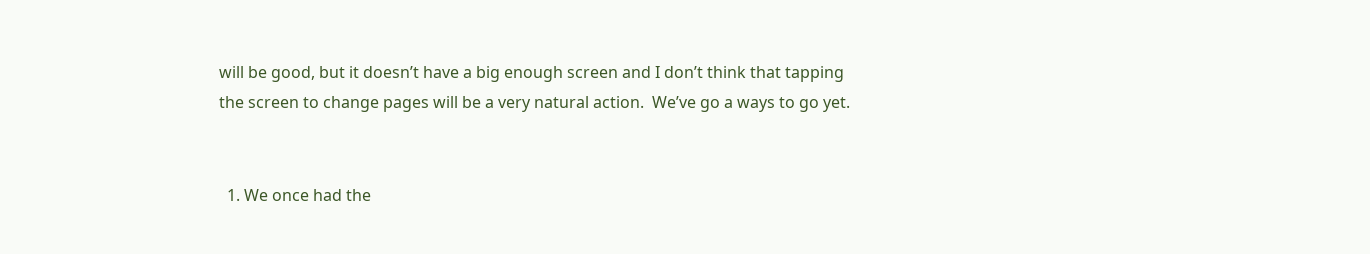will be good, but it doesn’t have a big enough screen and I don’t think that tapping  the screen to change pages will be a very natural action.  We’ve go a ways to go yet.


  1. We once had the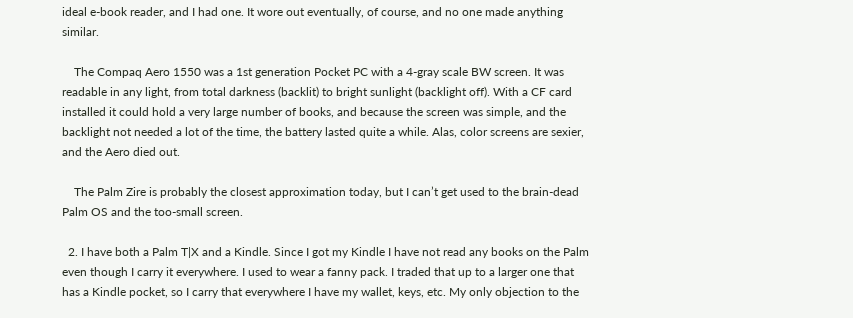ideal e-book reader, and I had one. It wore out eventually, of course, and no one made anything similar.

    The Compaq Aero 1550 was a 1st generation Pocket PC with a 4-gray scale BW screen. It was readable in any light, from total darkness (backlit) to bright sunlight (backlight off). With a CF card installed it could hold a very large number of books, and because the screen was simple, and the backlight not needed a lot of the time, the battery lasted quite a while. Alas, color screens are sexier, and the Aero died out.

    The Palm Zire is probably the closest approximation today, but I can’t get used to the brain-dead Palm OS and the too-small screen.

  2. I have both a Palm T|X and a Kindle. Since I got my Kindle I have not read any books on the Palm even though I carry it everywhere. I used to wear a fanny pack. I traded that up to a larger one that has a Kindle pocket, so I carry that everywhere I have my wallet, keys, etc. My only objection to the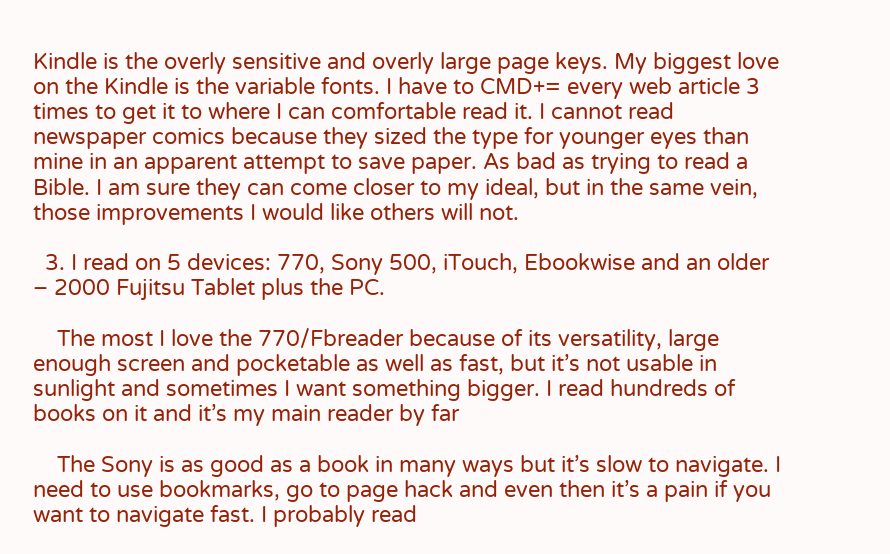Kindle is the overly sensitive and overly large page keys. My biggest love on the Kindle is the variable fonts. I have to CMD+= every web article 3 times to get it to where I can comfortable read it. I cannot read newspaper comics because they sized the type for younger eyes than mine in an apparent attempt to save paper. As bad as trying to read a Bible. I am sure they can come closer to my ideal, but in the same vein, those improvements I would like others will not.

  3. I read on 5 devices: 770, Sony 500, iTouch, Ebookwise and an older – 2000 Fujitsu Tablet plus the PC.

    The most I love the 770/Fbreader because of its versatility, large enough screen and pocketable as well as fast, but it’s not usable in sunlight and sometimes I want something bigger. I read hundreds of books on it and it’s my main reader by far

    The Sony is as good as a book in many ways but it’s slow to navigate. I need to use bookmarks, go to page hack and even then it’s a pain if you want to navigate fast. I probably read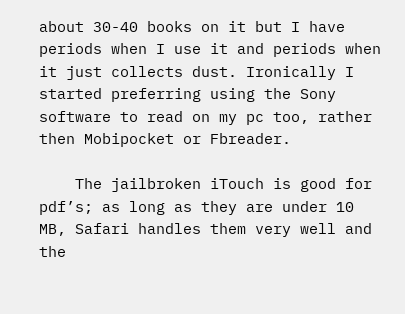about 30-40 books on it but I have periods when I use it and periods when it just collects dust. Ironically I started preferring using the Sony software to read on my pc too, rather then Mobipocket or Fbreader.

    The jailbroken iTouch is good for pdf’s; as long as they are under 10 MB, Safari handles them very well and the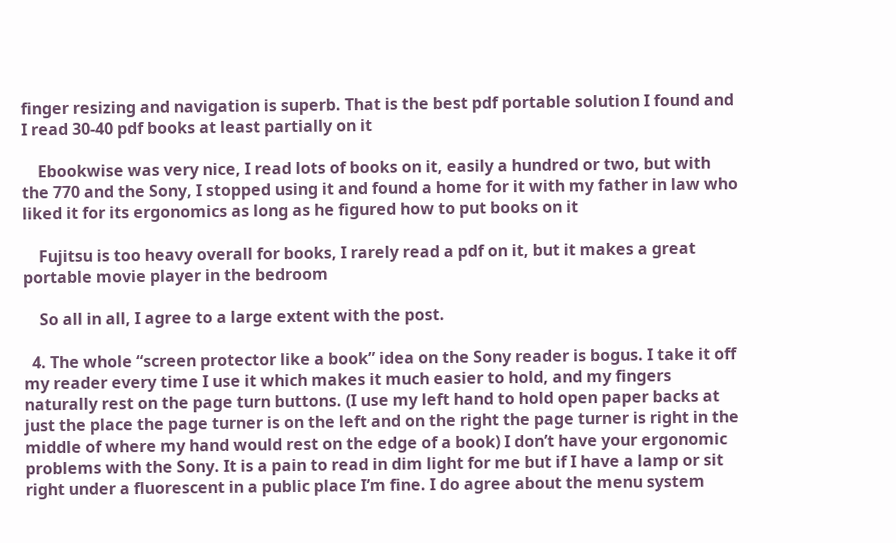finger resizing and navigation is superb. That is the best pdf portable solution I found and I read 30-40 pdf books at least partially on it

    Ebookwise was very nice, I read lots of books on it, easily a hundred or two, but with the 770 and the Sony, I stopped using it and found a home for it with my father in law who liked it for its ergonomics as long as he figured how to put books on it

    Fujitsu is too heavy overall for books, I rarely read a pdf on it, but it makes a great portable movie player in the bedroom

    So all in all, I agree to a large extent with the post.

  4. The whole “screen protector like a book” idea on the Sony reader is bogus. I take it off my reader every time I use it which makes it much easier to hold, and my fingers naturally rest on the page turn buttons. (I use my left hand to hold open paper backs at just the place the page turner is on the left and on the right the page turner is right in the middle of where my hand would rest on the edge of a book) I don’t have your ergonomic problems with the Sony. It is a pain to read in dim light for me but if I have a lamp or sit right under a fluorescent in a public place I’m fine. I do agree about the menu system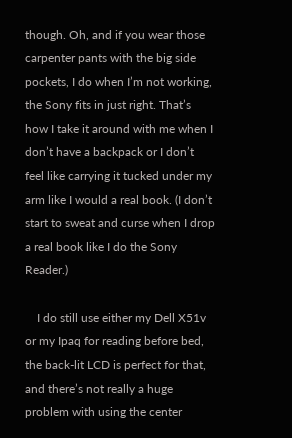though. Oh, and if you wear those carpenter pants with the big side pockets, I do when I’m not working, the Sony fits in just right. That’s how I take it around with me when I don’t have a backpack or I don’t feel like carrying it tucked under my arm like I would a real book. (I don’t start to sweat and curse when I drop a real book like I do the Sony Reader.)

    I do still use either my Dell X51v or my Ipaq for reading before bed, the back-lit LCD is perfect for that, and there’s not really a huge problem with using the center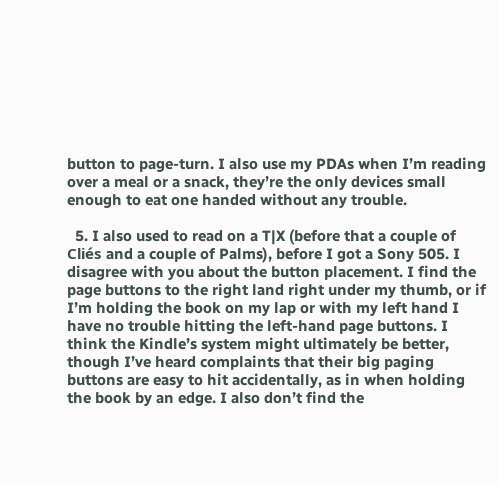button to page-turn. I also use my PDAs when I’m reading over a meal or a snack, they’re the only devices small enough to eat one handed without any trouble.

  5. I also used to read on a T|X (before that a couple of Cliés and a couple of Palms), before I got a Sony 505. I disagree with you about the button placement. I find the page buttons to the right land right under my thumb, or if I’m holding the book on my lap or with my left hand I have no trouble hitting the left-hand page buttons. I think the Kindle’s system might ultimately be better, though I’ve heard complaints that their big paging buttons are easy to hit accidentally, as in when holding the book by an edge. I also don’t find the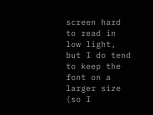screen hard to read in low light, but I do tend to keep the font on a larger size (so I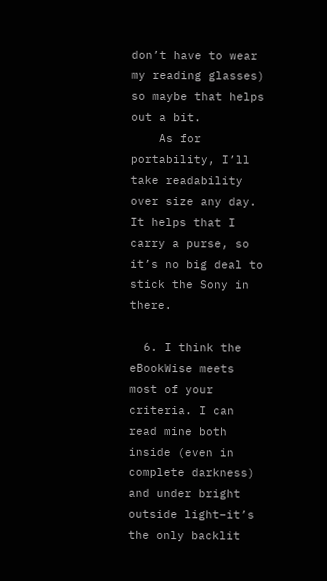don’t have to wear my reading glasses) so maybe that helps out a bit.
    As for portability, I’ll take readability over size any day. It helps that I carry a purse, so it’s no big deal to stick the Sony in there.

  6. I think the eBookWise meets most of your criteria. I can read mine both inside (even in complete darkness) and under bright outside light–it’s the only backlit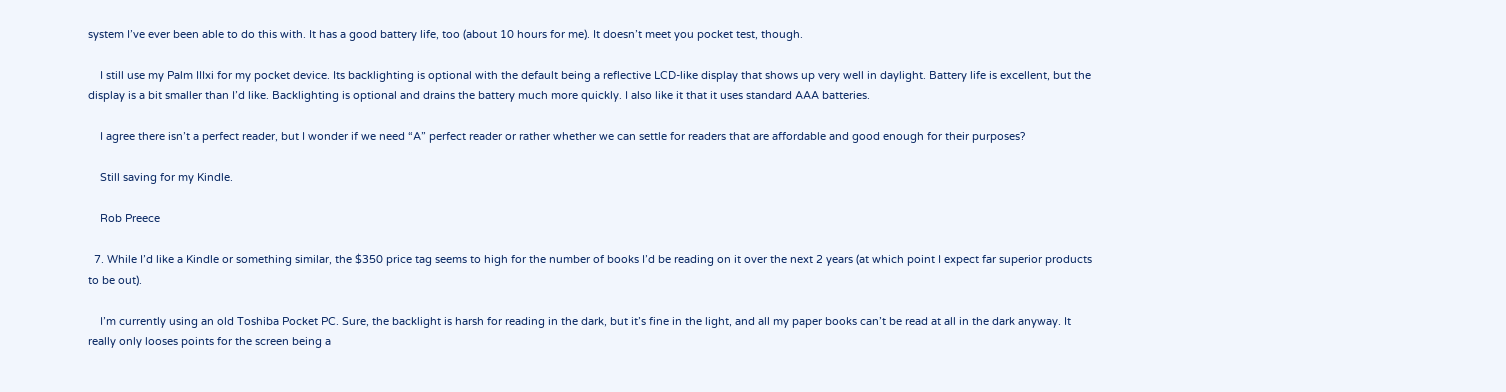system I’ve ever been able to do this with. It has a good battery life, too (about 10 hours for me). It doesn’t meet you pocket test, though.

    I still use my Palm IIIxi for my pocket device. Its backlighting is optional with the default being a reflective LCD-like display that shows up very well in daylight. Battery life is excellent, but the display is a bit smaller than I’d like. Backlighting is optional and drains the battery much more quickly. I also like it that it uses standard AAA batteries.

    I agree there isn’t a perfect reader, but I wonder if we need “A” perfect reader or rather whether we can settle for readers that are affordable and good enough for their purposes?

    Still saving for my Kindle.

    Rob Preece

  7. While I’d like a Kindle or something similar, the $350 price tag seems to high for the number of books I’d be reading on it over the next 2 years (at which point I expect far superior products to be out).

    I’m currently using an old Toshiba Pocket PC. Sure, the backlight is harsh for reading in the dark, but it’s fine in the light, and all my paper books can’t be read at all in the dark anyway. It really only looses points for the screen being a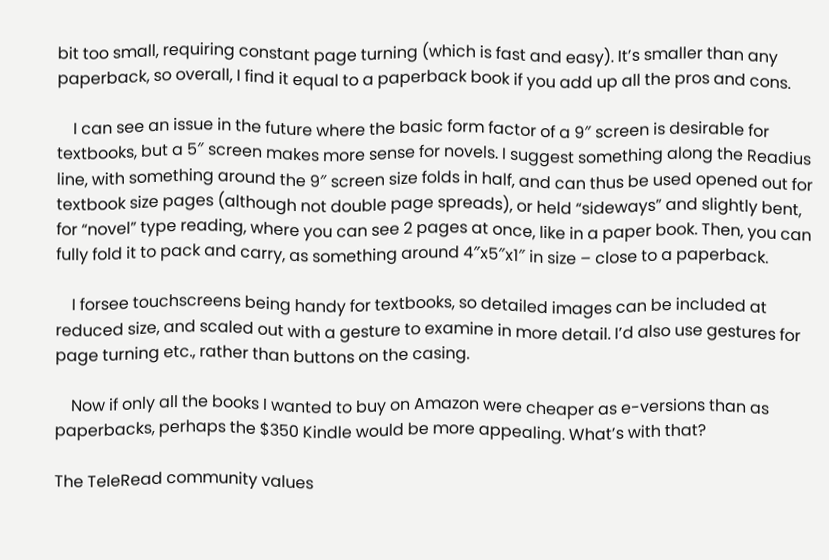bit too small, requiring constant page turning (which is fast and easy). It’s smaller than any paperback, so overall, I find it equal to a paperback book if you add up all the pros and cons.

    I can see an issue in the future where the basic form factor of a 9″ screen is desirable for textbooks, but a 5″ screen makes more sense for novels. I suggest something along the Readius line, with something around the 9″ screen size folds in half, and can thus be used opened out for textbook size pages (although not double page spreads), or held “sideways” and slightly bent, for “novel” type reading, where you can see 2 pages at once, like in a paper book. Then, you can fully fold it to pack and carry, as something around 4″x5″x1″ in size – close to a paperback.

    I forsee touchscreens being handy for textbooks, so detailed images can be included at reduced size, and scaled out with a gesture to examine in more detail. I’d also use gestures for page turning etc., rather than buttons on the casing.

    Now if only all the books I wanted to buy on Amazon were cheaper as e-versions than as paperbacks, perhaps the $350 Kindle would be more appealing. What’s with that?

The TeleRead community values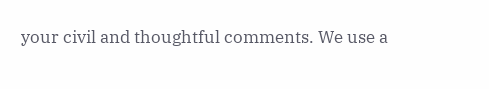your civil and thoughtful comments. We use a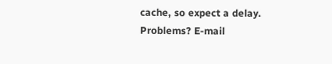cache, so expect a delay. Problems? E-mail